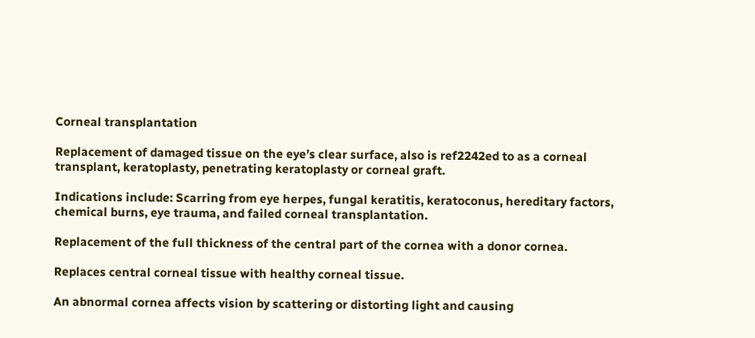Corneal transplantation

Replacement of damaged tissue on the eye’s clear surface, also is ref2242ed to as a corneal transplant, keratoplasty, penetrating keratoplasty or corneal graft.

Indications include: Scarring from eye herpes, fungal keratitis, keratoconus, hereditary factors, chemical burns, eye trauma, and failed corneal transplantation.

Replacement of the full thickness of the central part of the cornea with a donor cornea.

Replaces central corneal tissue with healthy corneal tissue.

An abnormal cornea affects vision by scattering or distorting light and causing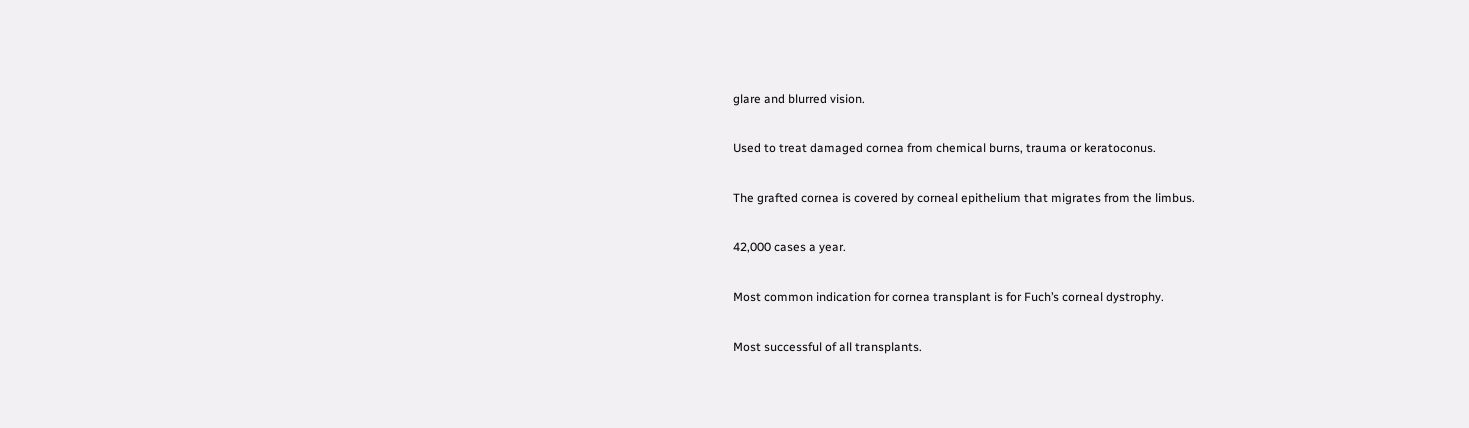glare and blurred vision.

Used to treat damaged cornea from chemical burns, trauma or keratoconus.

The grafted cornea is covered by corneal epithelium that migrates from the limbus.

42,000 cases a year.

Most common indication for cornea transplant is for Fuch’s corneal dystrophy.

Most successful of all transplants.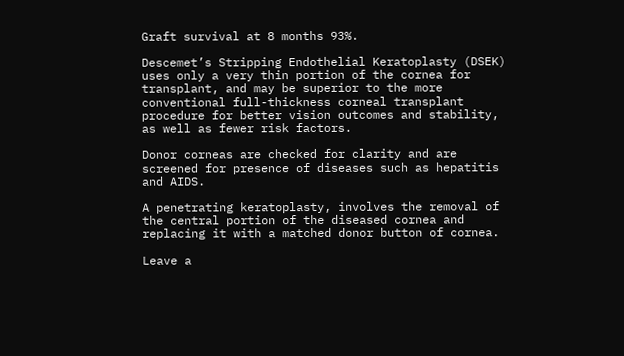Graft survival at 8 months 93%.

Descemet’s Stripping Endothelial Keratoplasty (DSEK) uses only a very thin portion of the cornea for transplant, and may be superior to the more conventional full-thickness corneal transplant procedure for better vision outcomes and stability, as well as fewer risk factors.

Donor corneas are checked for clarity and are screened for presence of diseases such as hepatitis and AIDS.

A penetrating keratoplasty, involves the removal of the central portion of the diseased cornea and replacing it with a matched donor button of cornea.

Leave a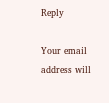Reply

Your email address will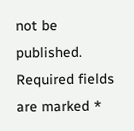not be published. Required fields are marked *